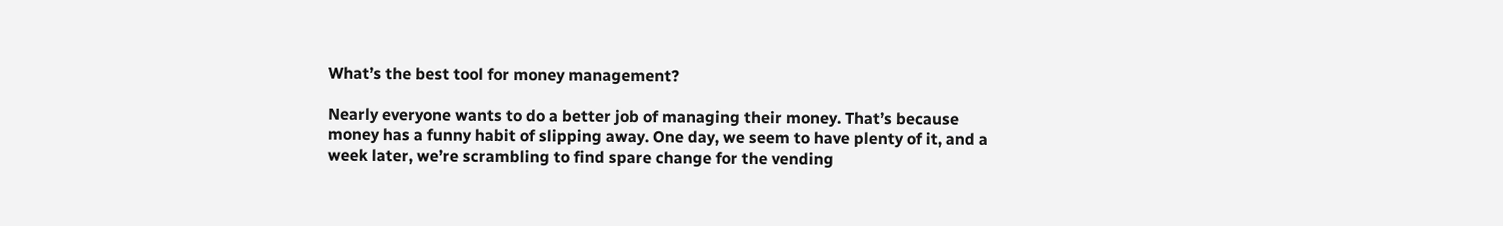What’s the best tool for money management?

Nearly everyone wants to do a better job of managing their money. That’s because money has a funny habit of slipping away. One day, we seem to have plenty of it, and a week later, we’re scrambling to find spare change for the vending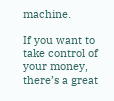machine.

If you want to take control of your money, there’s a great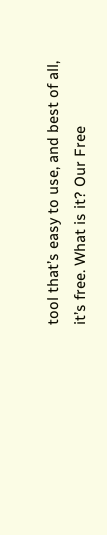tool that’s easy to use, and best of all, it’s free. What is it? Our Free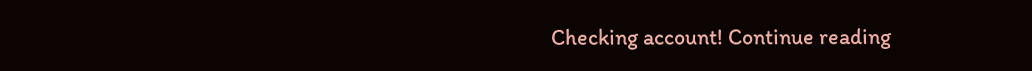Checking account! Continue reading